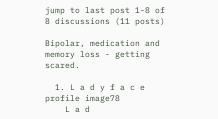jump to last post 1-8 of 8 discussions (11 posts)

Bipolar, medication and memory loss - getting scared.

  1. L a d y f a c e profile image78
    L a d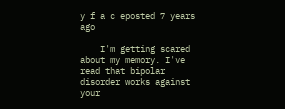y f a c eposted 7 years ago

    I'm getting scared about my memory. I've read that bipolar disorder works against your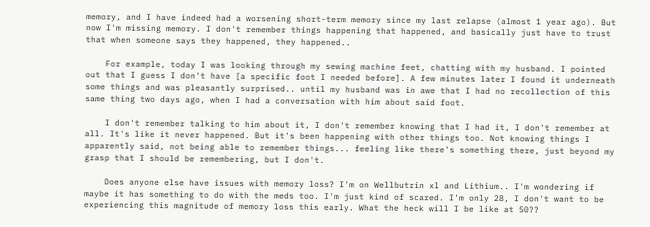memory, and I have indeed had a worsening short-term memory since my last relapse (almost 1 year ago). But now I'm missing memory. I don't remember things happening that happened, and basically just have to trust that when someone says they happened, they happened..

    For example, today I was looking through my sewing machine feet, chatting with my husband. I pointed out that I guess I don't have [a specific foot I needed before]. A few minutes later I found it underneath some things and was pleasantly surprised.. until my husband was in awe that I had no recollection of this same thing two days ago, when I had a conversation with him about said foot.

    I don't remember talking to him about it, I don't remember knowing that I had it, I don't remember at all. It's like it never happened. But it's been happening with other things too. Not knowing things I apparently said, not being able to remember things... feeling like there's something there, just beyond my grasp that I should be remembering, but I don't.

    Does anyone else have issues with memory loss? I'm on Wellbutrin xl and Lithium.. I'm wondering if maybe it has something to do with the meds too. I'm just kind of scared. I'm only 28, I don't want to be experiencing this magnitude of memory loss this early. What the heck will I be like at 50??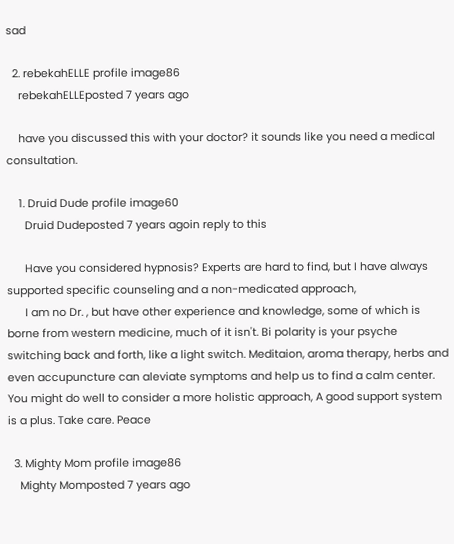sad

  2. rebekahELLE profile image86
    rebekahELLEposted 7 years ago

    have you discussed this with your doctor? it sounds like you need a medical consultation.

    1. Druid Dude profile image60
      Druid Dudeposted 7 years agoin reply to this

      Have you considered hypnosis? Experts are hard to find, but I have always supported specific counseling and a non-medicated approach,
      I am no Dr. , but have other experience and knowledge, some of which is borne from western medicine, much of it isn't. Bi polarity is your psyche switching back and forth, like a light switch. Meditaion, aroma therapy, herbs and even accupuncture can aleviate symptoms and help us to find a calm center. You might do well to consider a more holistic approach, A good support system is a plus. Take care. Peace

  3. Mighty Mom profile image86
    Mighty Momposted 7 years ago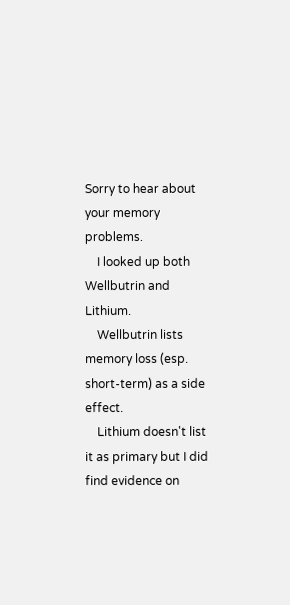Sorry to hear about your memory problems.
    I looked up both Wellbutrin and Lithium.
    Wellbutrin lists memory loss (esp. short-term) as a side effect.
    Lithium doesn't list it as primary but I did find evidence on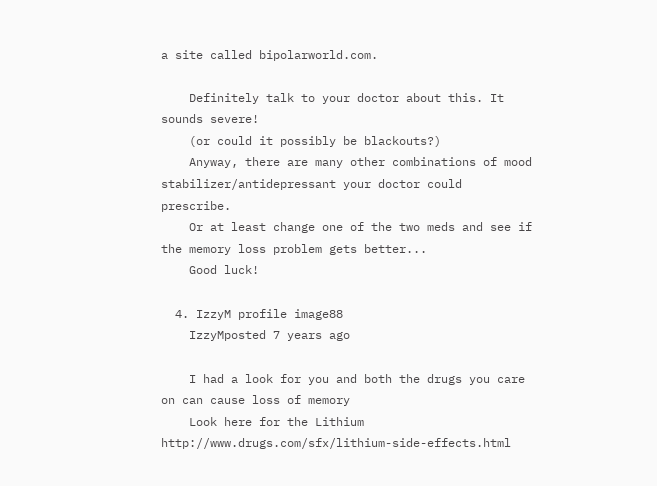a site called bipolarworld.com.

    Definitely talk to your doctor about this. It sounds severe!
    (or could it possibly be blackouts?)
    Anyway, there are many other combinations of mood stabilizer/antidepressant your doctor could prescribe.
    Or at least change one of the two meds and see if the memory loss problem gets better...
    Good luck!

  4. IzzyM profile image88
    IzzyMposted 7 years ago

    I had a look for you and both the drugs you care on can cause loss of memory
    Look here for the Lithium http://www.drugs.com/sfx/lithium-side-effects.html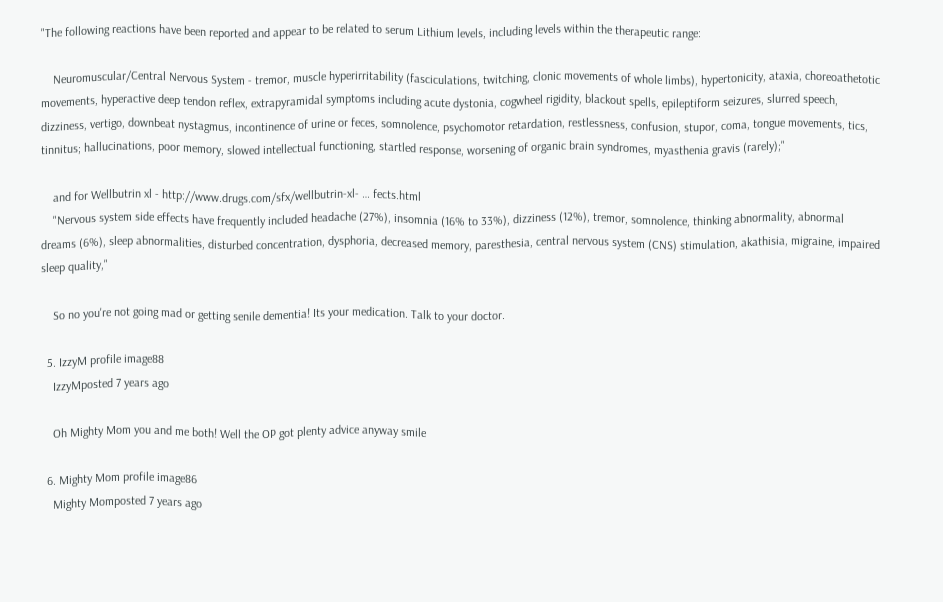"The following reactions have been reported and appear to be related to serum Lithium levels, including levels within the therapeutic range:

    Neuromuscular/Central Nervous System - tremor, muscle hyperirritability (fasciculations, twitching, clonic movements of whole limbs), hypertonicity, ataxia, choreoathetotic movements, hyperactive deep tendon reflex, extrapyramidal symptoms including acute dystonia, cogwheel rigidity, blackout spells, epileptiform seizures, slurred speech, dizziness, vertigo, downbeat nystagmus, incontinence of urine or feces, somnolence, psychomotor retardation, restlessness, confusion, stupor, coma, tongue movements, tics, tinnitus; hallucinations, poor memory, slowed intellectual functioning, startled response, worsening of organic brain syndromes, myasthenia gravis (rarely);"

    and for Wellbutrin xl - http://www.drugs.com/sfx/wellbutrin-xl- … fects.html
    "Nervous system side effects have frequently included headache (27%), insomnia (16% to 33%), dizziness (12%), tremor, somnolence, thinking abnormality, abnormal dreams (6%), sleep abnormalities, disturbed concentration, dysphoria, decreased memory, paresthesia, central nervous system (CNS) stimulation, akathisia, migraine, impaired sleep quality,"

    So no you're not going mad or getting senile dementia! Its your medication. Talk to your doctor.

  5. IzzyM profile image88
    IzzyMposted 7 years ago

    Oh Mighty Mom you and me both! Well the OP got plenty advice anyway smile

  6. Mighty Mom profile image86
    Mighty Momposted 7 years ago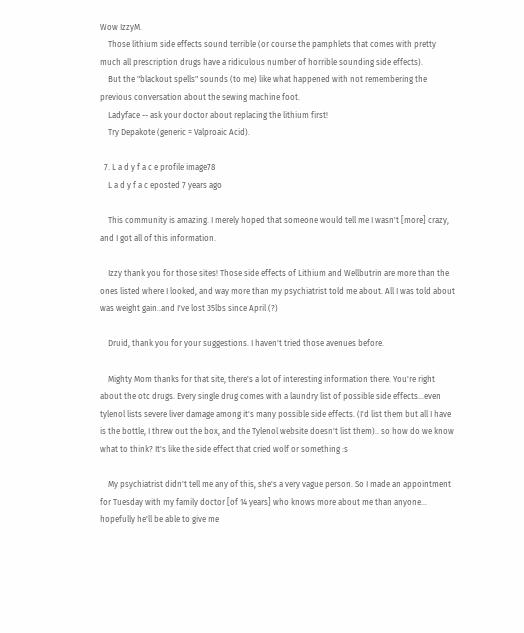Wow IzzyM.
    Those lithium side effects sound terrible (or course the pamphlets that comes with pretty much all prescription drugs have a ridiculous number of horrible sounding side effects).
    But the "blackout spells" sounds (to me) like what happened with not remembering the previous conversation about the sewing machine foot.
    Ladyface -- ask your doctor about replacing the lithium first!
    Try Depakote (generic = Valproaic Acid).

  7. L a d y f a c e profile image78
    L a d y f a c eposted 7 years ago

    This community is amazing. I merely hoped that someone would tell me I wasn't [more] crazy, and I got all of this information.

    Izzy thank you for those sites! Those side effects of Lithium and Wellbutrin are more than the ones listed where I looked, and way more than my psychiatrist told me about. All I was told about was weight gain..and I've lost 35lbs since April (?)

    Druid, thank you for your suggestions. I haven't tried those avenues before.

    Mighty Mom thanks for that site, there's a lot of interesting information there. You're right about the otc drugs. Every single drug comes with a laundry list of possible side effects...even tylenol lists severe liver damage among it's many possible side effects. (I'd list them but all I have is the bottle, I threw out the box, and the Tylenol website doesn't list them).. so how do we know what to think? It's like the side effect that cried wolf or something :s

    My psychiatrist didn't tell me any of this, she's a very vague person. So I made an appointment for Tuesday with my family doctor [of 14 years] who knows more about me than anyone... hopefully he'll be able to give me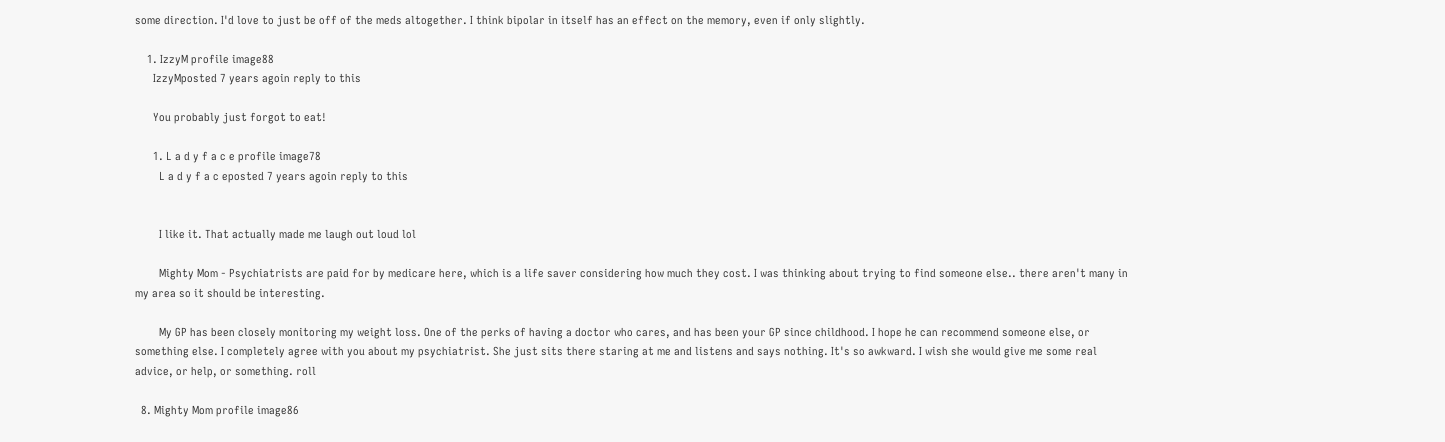some direction. I'd love to just be off of the meds altogether. I think bipolar in itself has an effect on the memory, even if only slightly.

    1. IzzyM profile image88
      IzzyMposted 7 years agoin reply to this

      You probably just forgot to eat!

      1. L a d y f a c e profile image78
        L a d y f a c eposted 7 years agoin reply to this


        I like it. That actually made me laugh out loud lol

        Mighty Mom - Psychiatrists are paid for by medicare here, which is a life saver considering how much they cost. I was thinking about trying to find someone else.. there aren't many in my area so it should be interesting.

        My GP has been closely monitoring my weight loss. One of the perks of having a doctor who cares, and has been your GP since childhood. I hope he can recommend someone else, or something else. I completely agree with you about my psychiatrist. She just sits there staring at me and listens and says nothing. It's so awkward. I wish she would give me some real advice, or help, or something. roll

  8. Mighty Mom profile image86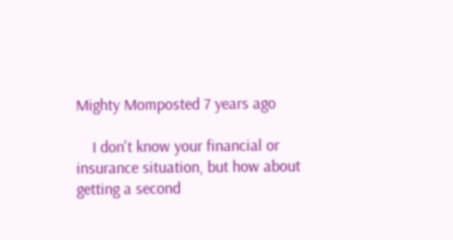Mighty Momposted 7 years ago

    I don't know your financial or insurance situation, but how about getting a second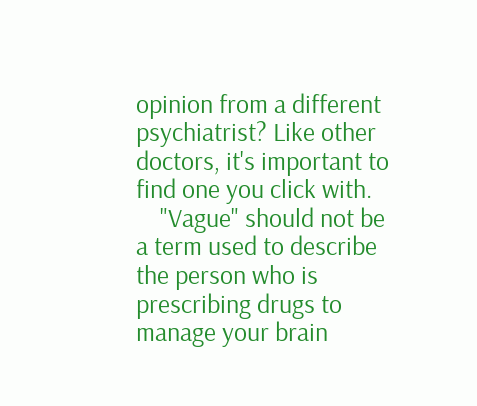opinion from a different psychiatrist? Like other doctors, it's important to find one you click with.
    "Vague" should not be a term used to describe the person who is prescribing drugs to manage your brain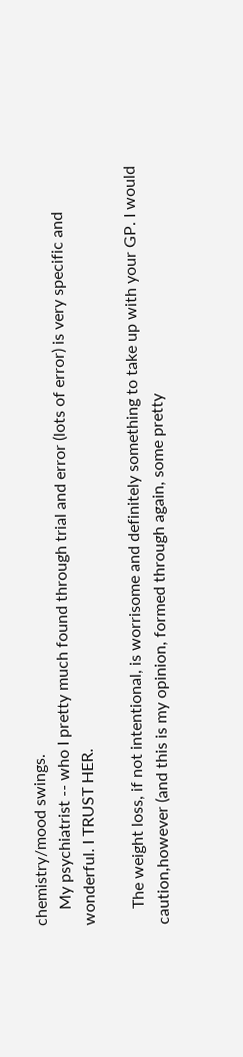chemistry/mood swings.
    My psychiatrist -- who I pretty much found through trial and error (lots of error) is very specific and wonderful. I TRUST HER.

    The weight loss, if not intentional, is worrisome and definitely something to take up with your GP. I would caution,however (and this is my opinion, formed through again, some pretty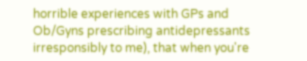horrible experiences with GPs and Ob/Gyns prescribing antidepressants irresponsibly to me), that when you're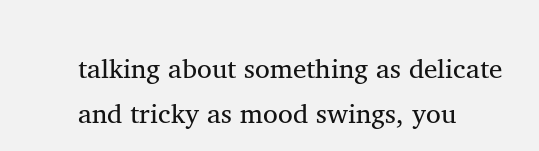talking about something as delicate and tricky as mood swings, you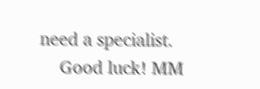need a specialist.
    Good luck! MM